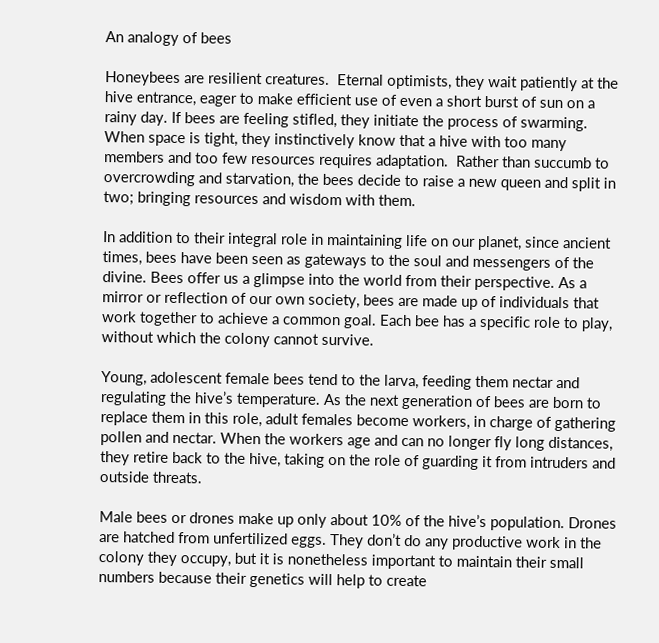An analogy of bees

Honeybees are resilient creatures.  Eternal optimists, they wait patiently at the hive entrance, eager to make efficient use of even a short burst of sun on a rainy day. If bees are feeling stifled, they initiate the process of swarming.  When space is tight, they instinctively know that a hive with too many members and too few resources requires adaptation.  Rather than succumb to overcrowding and starvation, the bees decide to raise a new queen and split in two; bringing resources and wisdom with them.

In addition to their integral role in maintaining life on our planet, since ancient times, bees have been seen as gateways to the soul and messengers of the divine. Bees offer us a glimpse into the world from their perspective. As a mirror or reflection of our own society, bees are made up of individuals that work together to achieve a common goal. Each bee has a specific role to play, without which the colony cannot survive.

Young, adolescent female bees tend to the larva, feeding them nectar and regulating the hive’s temperature. As the next generation of bees are born to replace them in this role, adult females become workers, in charge of gathering pollen and nectar. When the workers age and can no longer fly long distances, they retire back to the hive, taking on the role of guarding it from intruders and outside threats.

Male bees or drones make up only about 10% of the hive’s population. Drones are hatched from unfertilized eggs. They don’t do any productive work in the colony they occupy, but it is nonetheless important to maintain their small numbers because their genetics will help to create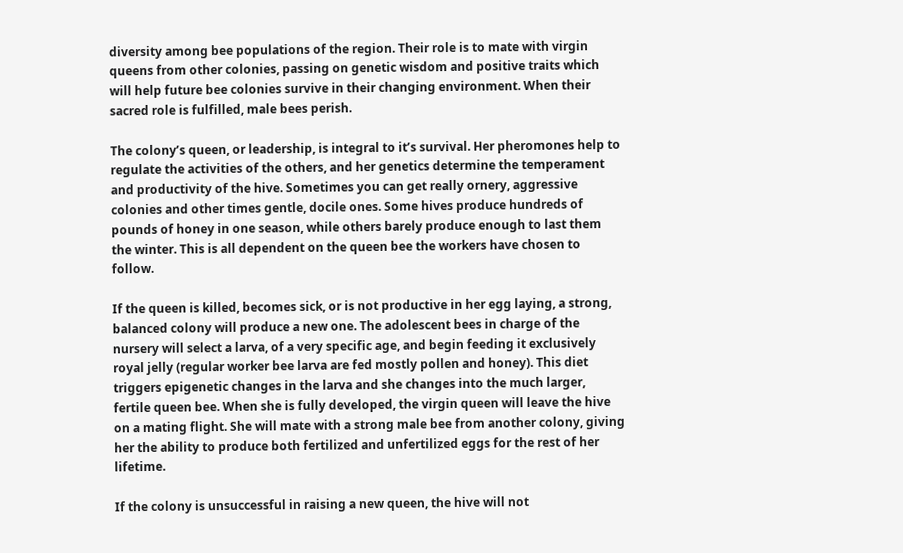diversity among bee populations of the region. Their role is to mate with virgin queens from other colonies, passing on genetic wisdom and positive traits which will help future bee colonies survive in their changing environment. When their sacred role is fulfilled, male bees perish.

The colony’s queen, or leadership, is integral to it’s survival. Her pheromones help to regulate the activities of the others, and her genetics determine the temperament and productivity of the hive. Sometimes you can get really ornery, aggressive colonies and other times gentle, docile ones. Some hives produce hundreds of pounds of honey in one season, while others barely produce enough to last them the winter. This is all dependent on the queen bee the workers have chosen to follow.

If the queen is killed, becomes sick, or is not productive in her egg laying, a strong, balanced colony will produce a new one. The adolescent bees in charge of the nursery will select a larva, of a very specific age, and begin feeding it exclusively royal jelly (regular worker bee larva are fed mostly pollen and honey). This diet triggers epigenetic changes in the larva and she changes into the much larger, fertile queen bee. When she is fully developed, the virgin queen will leave the hive on a mating flight. She will mate with a strong male bee from another colony, giving her the ability to produce both fertilized and unfertilized eggs for the rest of her lifetime.

If the colony is unsuccessful in raising a new queen, the hive will not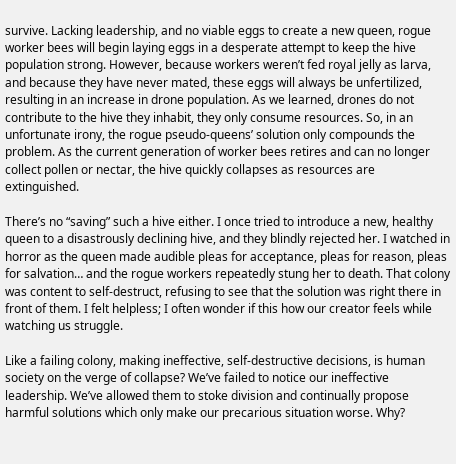survive. Lacking leadership, and no viable eggs to create a new queen, rogue worker bees will begin laying eggs in a desperate attempt to keep the hive population strong. However, because workers weren’t fed royal jelly as larva, and because they have never mated, these eggs will always be unfertilized, resulting in an increase in drone population. As we learned, drones do not contribute to the hive they inhabit, they only consume resources. So, in an unfortunate irony, the rogue pseudo-queens’ solution only compounds the problem. As the current generation of worker bees retires and can no longer collect pollen or nectar, the hive quickly collapses as resources are extinguished.

There’s no “saving” such a hive either. I once tried to introduce a new, healthy queen to a disastrously declining hive, and they blindly rejected her. I watched in horror as the queen made audible pleas for acceptance, pleas for reason, pleas for salvation… and the rogue workers repeatedly stung her to death. That colony was content to self-destruct, refusing to see that the solution was right there in front of them. I felt helpless; I often wonder if this how our creator feels while watching us struggle.

Like a failing colony, making ineffective, self-destructive decisions, is human society on the verge of collapse? We’ve failed to notice our ineffective leadership. We’ve allowed them to stoke division and continually propose harmful solutions which only make our precarious situation worse. Why?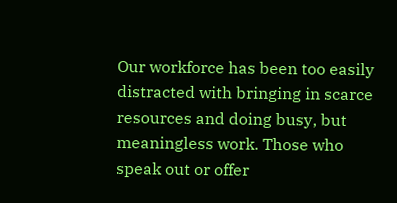Our workforce has been too easily distracted with bringing in scarce resources and doing busy, but meaningless work. Those who speak out or offer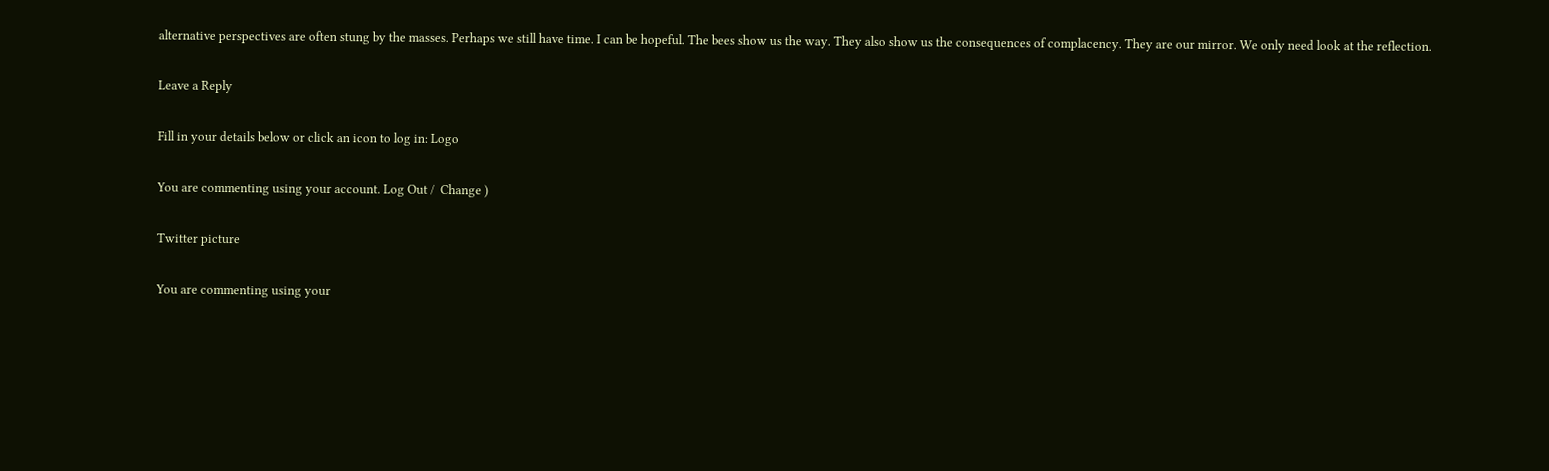alternative perspectives are often stung by the masses. Perhaps we still have time. I can be hopeful. The bees show us the way. They also show us the consequences of complacency. They are our mirror. We only need look at the reflection.

Leave a Reply

Fill in your details below or click an icon to log in: Logo

You are commenting using your account. Log Out /  Change )

Twitter picture

You are commenting using your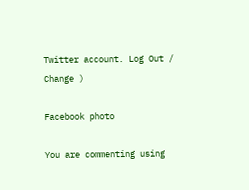Twitter account. Log Out /  Change )

Facebook photo

You are commenting using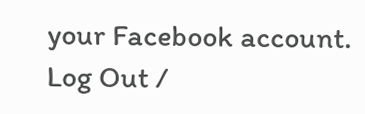your Facebook account. Log Out /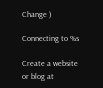Change )

Connecting to %s

Create a website or blog at